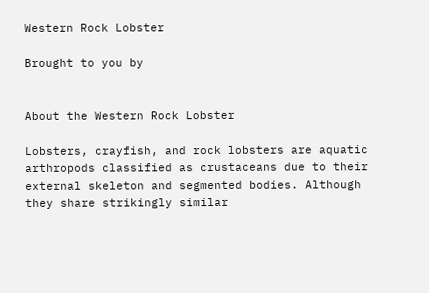Western Rock Lobster

Brought to you by


About the Western Rock Lobster

Lobsters, crayfish, and rock lobsters are aquatic arthropods classified as crustaceans due to their external skeleton and segmented bodies. Although they share strikingly similar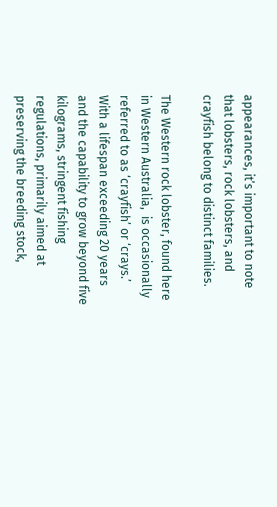appearances, it’s important to note that lobsters, rock lobsters, and crayfish belong to distinct families.

The Western rock lobster, found here in Western Australia,  is occasionally referred to as ‘crayfish’ or ‘crays.’ With a lifespan exceeding 20 years and the capability to grow beyond five kilograms, stringent fishing regulations, primarily aimed at preserving the breeding stock,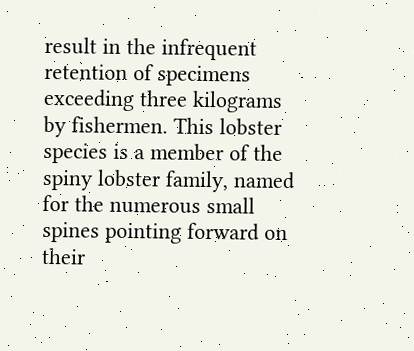result in the infrequent retention of specimens exceeding three kilograms by fishermen. This lobster species is a member of the spiny lobster family, named for the numerous small spines pointing forward on their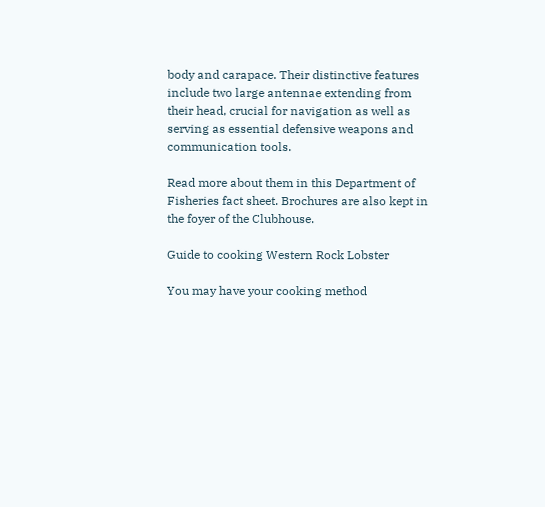body and carapace. Their distinctive features include two large antennae extending from their head, crucial for navigation as well as serving as essential defensive weapons and communication tools.

Read more about them in this Department of Fisheries fact sheet. Brochures are also kept in the foyer of the Clubhouse.

Guide to cooking Western Rock Lobster

You may have your cooking method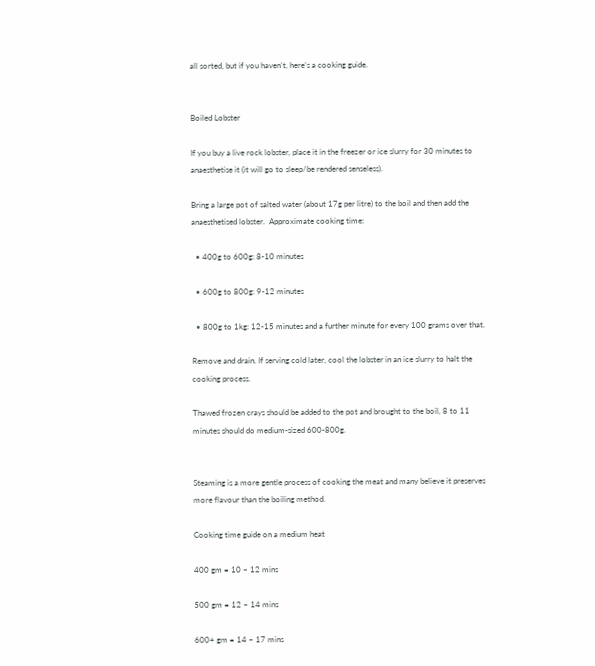all sorted, but if you haven’t, here’s a cooking guide.


Boiled Lobster

If you buy a live rock lobster, place it in the freezer or ice slurry for 30 minutes to anaesthetise it (it will go to sleep/be rendered senseless).

Bring a large pot of salted water (about 17g per litre) to the boil and then add the anaesthetised lobster.  Approximate cooking time:

  • 400g to 600g: 8-10 minutes

  • 600g to 800g: 9-12 minutes

  • 800g to 1kg: 12-15 minutes and a further minute for every 100 grams over that.

Remove and drain. If serving cold later, cool the lobster in an ice slurry to halt the cooking process.

Thawed frozen crays should be added to the pot and brought to the boil, 8 to 11 minutes should do medium-sized 600-800g.


Steaming is a more gentle process of cooking the meat and many believe it preserves more flavour than the boiling method.

Cooking time guide on a medium heat

400 gm = 10 – 12 mins

500 gm = 12 – 14 mins

600+ gm = 14 – 17 mins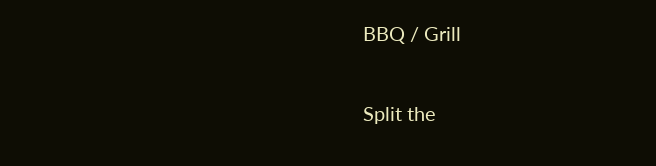BBQ / Grill

Split the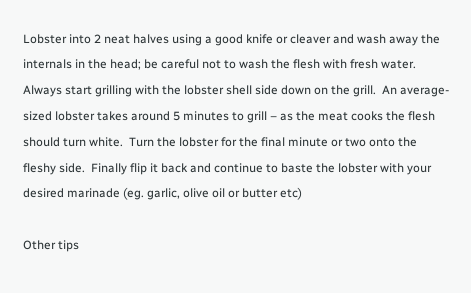Lobster into 2 neat halves using a good knife or cleaver and wash away the internals in the head; be careful not to wash the flesh with fresh water.  Always start grilling with the lobster shell side down on the grill.  An average-sized lobster takes around 5 minutes to grill – as the meat cooks the flesh should turn white.  Turn the lobster for the final minute or two onto the fleshy side.  Finally flip it back and continue to baste the lobster with your desired marinade (eg. garlic, olive oil or butter etc)

Other tips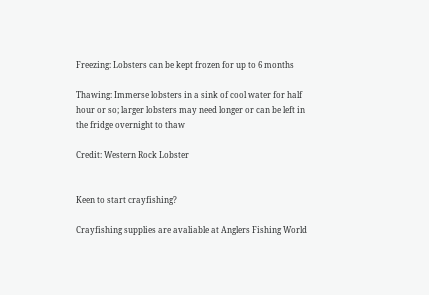Freezing: Lobsters can be kept frozen for up to 6 months

Thawing: Immerse lobsters in a sink of cool water for half hour or so; larger lobsters may need longer or can be left in the fridge overnight to thaw

Credit: Western Rock Lobster


Keen to start crayfishing?

Crayfishing supplies are avaliable at Anglers Fishing World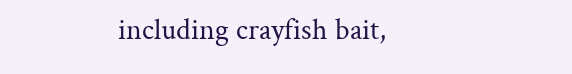including crayfish bait,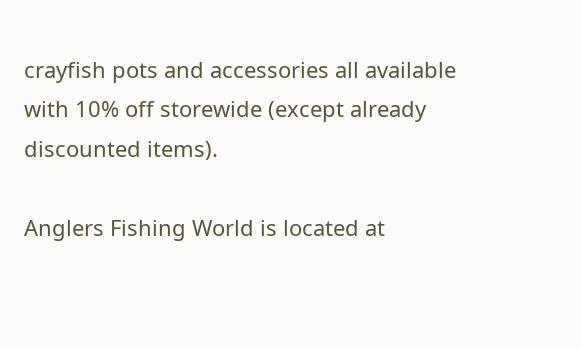crayfish pots and accessories all available with 10% off storewide (except already discounted items).

Anglers Fishing World is located at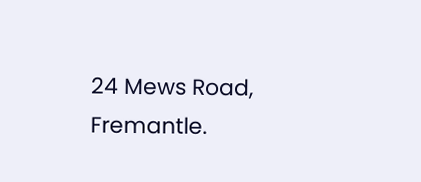24 Mews Road, Fremantle.